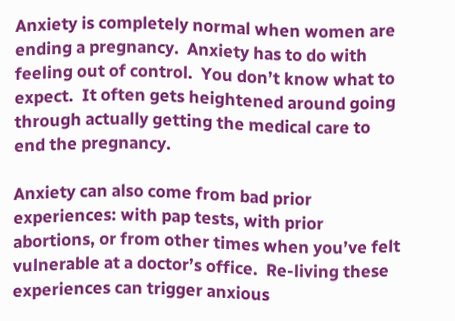Anxiety is completely normal when women are ending a pregnancy.  Anxiety has to do with feeling out of control.  You don’t know what to expect.  It often gets heightened around going through actually getting the medical care to end the pregnancy.

Anxiety can also come from bad prior experiences: with pap tests, with prior abortions, or from other times when you’ve felt vulnerable at a doctor’s office.  Re-living these experiences can trigger anxious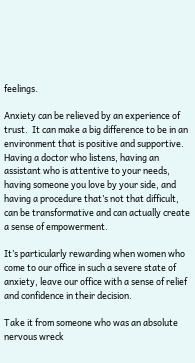feelings.

Anxiety can be relieved by an experience of trust.  It can make a big difference to be in an environment that is positive and supportive. Having a doctor who listens, having an assistant who is attentive to your needs, having someone you love by your side, and having a procedure that’s not that difficult, can be transformative and can actually create a sense of empowerment.

It’s particularly rewarding when women who come to our office in such a severe state of anxiety, leave our office with a sense of relief and confidence in their decision.

Take it from someone who was an absolute nervous wreck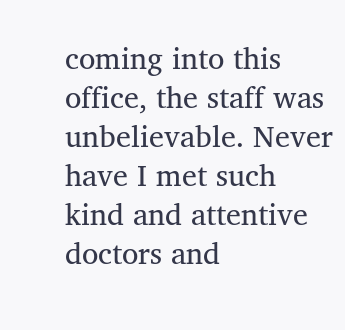coming into this office, the staff was unbelievable. Never have I met such kind and attentive doctors and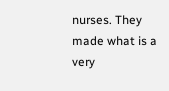nurses. They made what is a very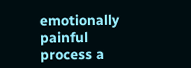emotionally painful process a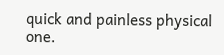quick and painless physical one.